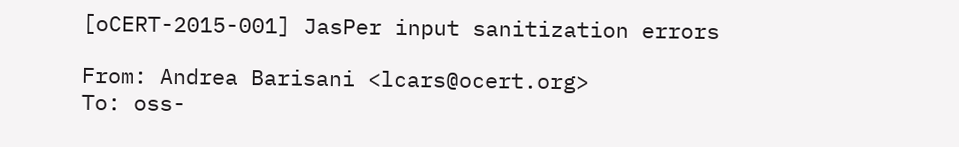[oCERT-2015-001] JasPer input sanitization errors

From: Andrea Barisani <lcars@ocert.org>
To: oss-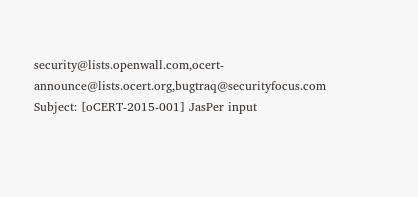security@lists.openwall.com,ocert-announce@lists.ocert.org,bugtraq@securityfocus.com
Subject: [oCERT-2015-001] JasPer input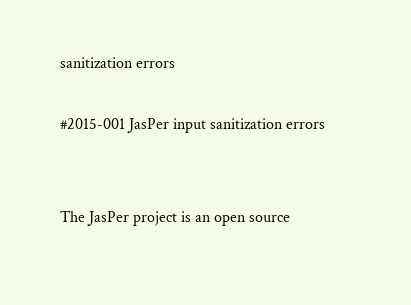sanitization errors

#2015-001 JasPer input sanitization errors


The JasPer project is an open source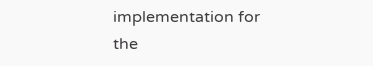implementation for the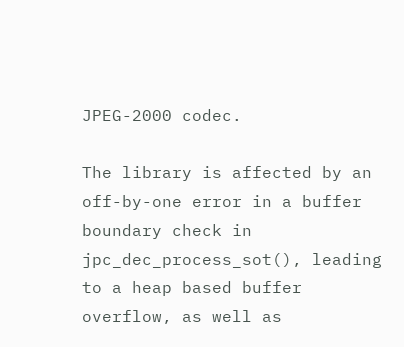JPEG-2000 codec.

The library is affected by an off-by-one error in a buffer boundary check in
jpc_dec_process_sot(), leading to a heap based buffer overflow, as well as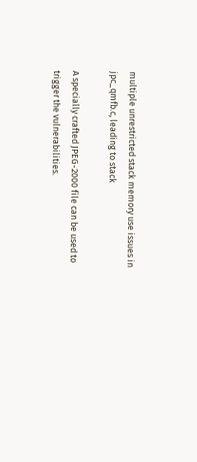multiple unrestricted stack memory use issues in jpc_qmfb.c, leading to stack

A specially crafted JPEG-2000 file can be used to trigger the vulnerabilities.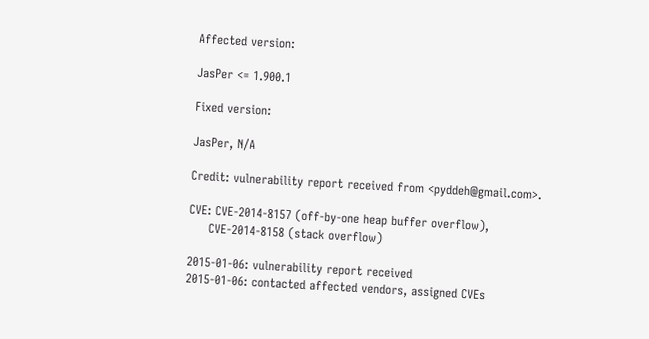Affected version:

JasPer <= 1.900.1

Fixed version:

JasPer, N/A

Credit: vulnerability report received from <pyddeh@gmail.com>.

CVE: CVE-2014-8157 (off-by-one heap buffer overflow),
     CVE-2014-8158 (stack overflow)

2015-01-06: vulnerability report received
2015-01-06: contacted affected vendors, assigned CVEs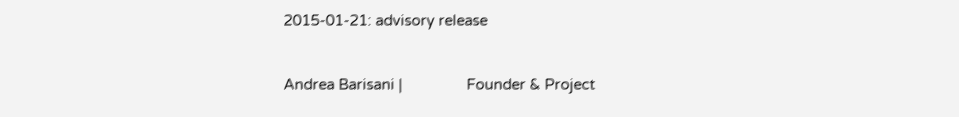2015-01-21: advisory release


Andrea Barisani |                Founder & Project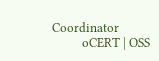Coordinator
          oCERT | OSS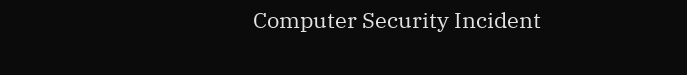Computer Security Incident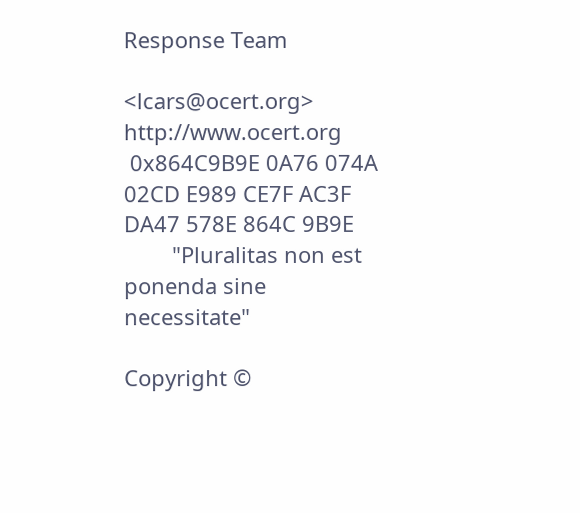Response Team

<lcars@ocert.org>                         http://www.ocert.org
 0x864C9B9E 0A76 074A 02CD E989 CE7F AC3F DA47 578E 864C 9B9E
        "Pluralitas non est ponenda sine necessitate"

Copyright ©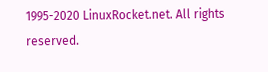1995-2020 LinuxRocket.net. All rights reserved.